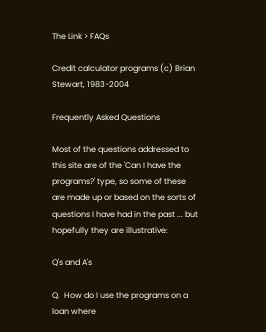The Link > FAQs

Credit calculator programs (c) Brian Stewart, 1983-2004

Frequently Asked Questions

Most of the questions addressed to this site are of the 'Can I have the programs?' type, so some of these are made up or based on the sorts of questions I have had in the past ... but hopefully they are illustrative:

Q's and A's

Q.  How do I use the programs on a loan where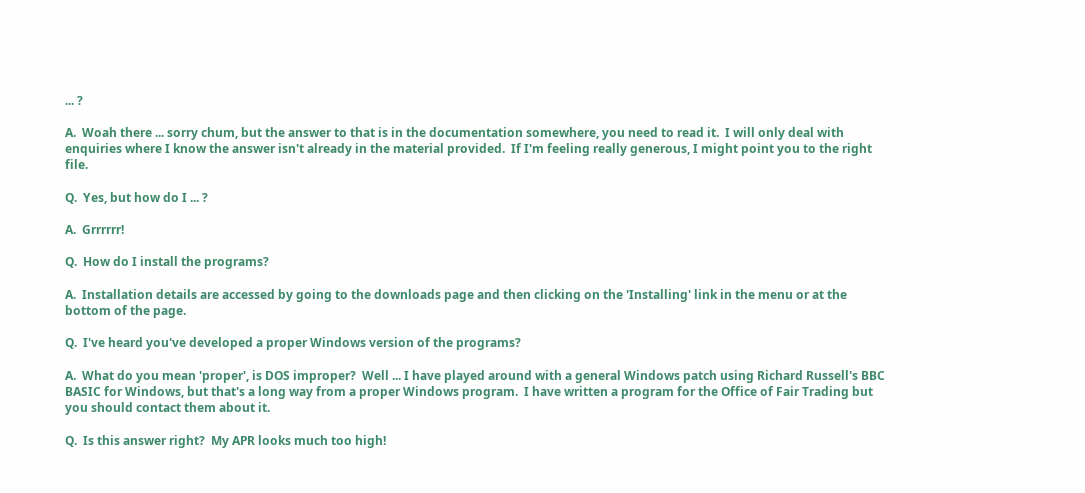... ?

A.  Woah there ... sorry chum, but the answer to that is in the documentation somewhere, you need to read it.  I will only deal with enquiries where I know the answer isn't already in the material provided.  If I'm feeling really generous, I might point you to the right file.

Q.  Yes, but how do I ... ?

A.  Grrrrrr!

Q.  How do I install the programs?

A.  Installation details are accessed by going to the downloads page and then clicking on the 'Installing' link in the menu or at the bottom of the page.

Q.  I've heard you've developed a proper Windows version of the programs?

A.  What do you mean 'proper', is DOS improper?  Well ... I have played around with a general Windows patch using Richard Russell's BBC BASIC for Windows, but that's a long way from a proper Windows program.  I have written a program for the Office of Fair Trading but you should contact them about it.

Q.  Is this answer right?  My APR looks much too high!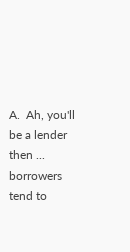A.  Ah, you'll be a lender then ... borrowers tend to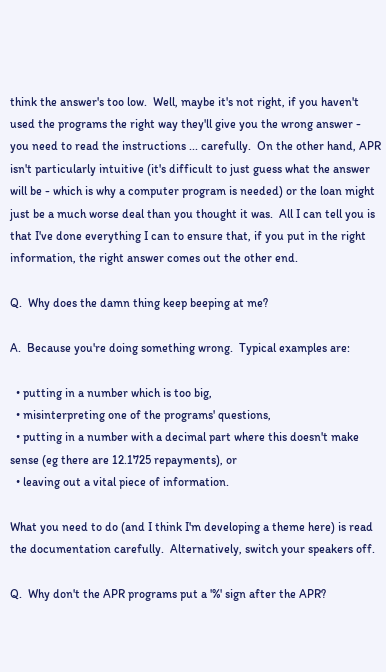think the answer's too low.  Well, maybe it's not right, if you haven't used the programs the right way they'll give you the wrong answer - you need to read the instructions ... carefully.  On the other hand, APR isn't particularly intuitive (it's difficult to just guess what the answer will be - which is why a computer program is needed) or the loan might just be a much worse deal than you thought it was.  All I can tell you is that I've done everything I can to ensure that, if you put in the right information, the right answer comes out the other end.

Q.  Why does the damn thing keep beeping at me?

A.  Because you're doing something wrong.  Typical examples are:

  • putting in a number which is too big,
  • misinterpreting one of the programs' questions,
  • putting in a number with a decimal part where this doesn't make sense (eg there are 12.1725 repayments), or
  • leaving out a vital piece of information.

What you need to do (and I think I'm developing a theme here) is read the documentation carefully.  Alternatively, switch your speakers off.

Q.  Why don't the APR programs put a '%' sign after the APR?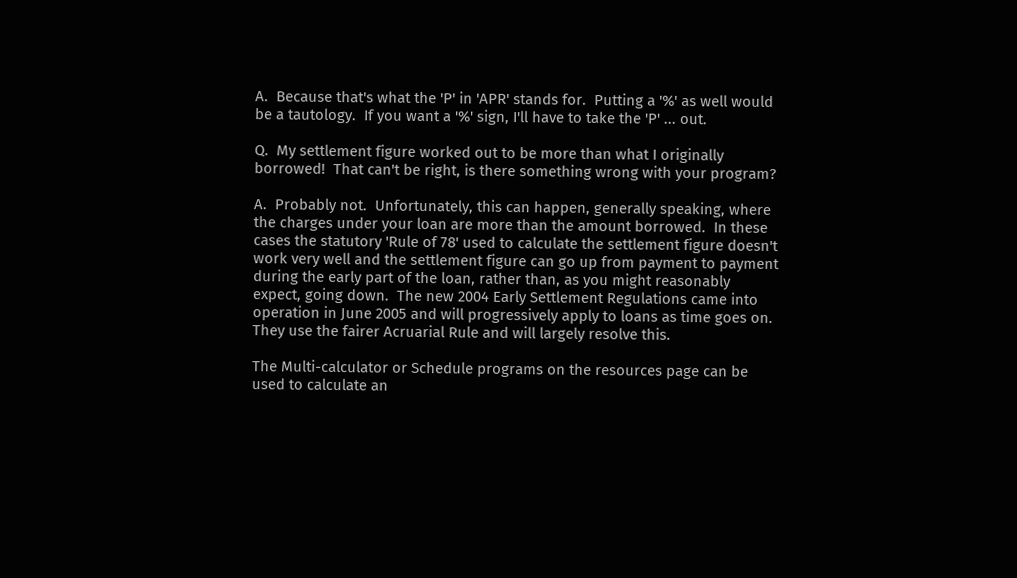A.  Because that's what the 'P' in 'APR' stands for.  Putting a '%' as well would be a tautology.  If you want a '%' sign, I'll have to take the 'P' ... out.

Q.  My settlement figure worked out to be more than what I originally borrowed!  That can't be right, is there something wrong with your program?

A.  Probably not.  Unfortunately, this can happen, generally speaking, where the charges under your loan are more than the amount borrowed.  In these cases the statutory 'Rule of 78' used to calculate the settlement figure doesn't work very well and the settlement figure can go up from payment to payment during the early part of the loan, rather than, as you might reasonably expect, going down.  The new 2004 Early Settlement Regulations came into operation in June 2005 and will progressively apply to loans as time goes on.  They use the fairer Acruarial Rule and will largely resolve this.

The Multi-calculator or Schedule programs on the resources page can be used to calculate an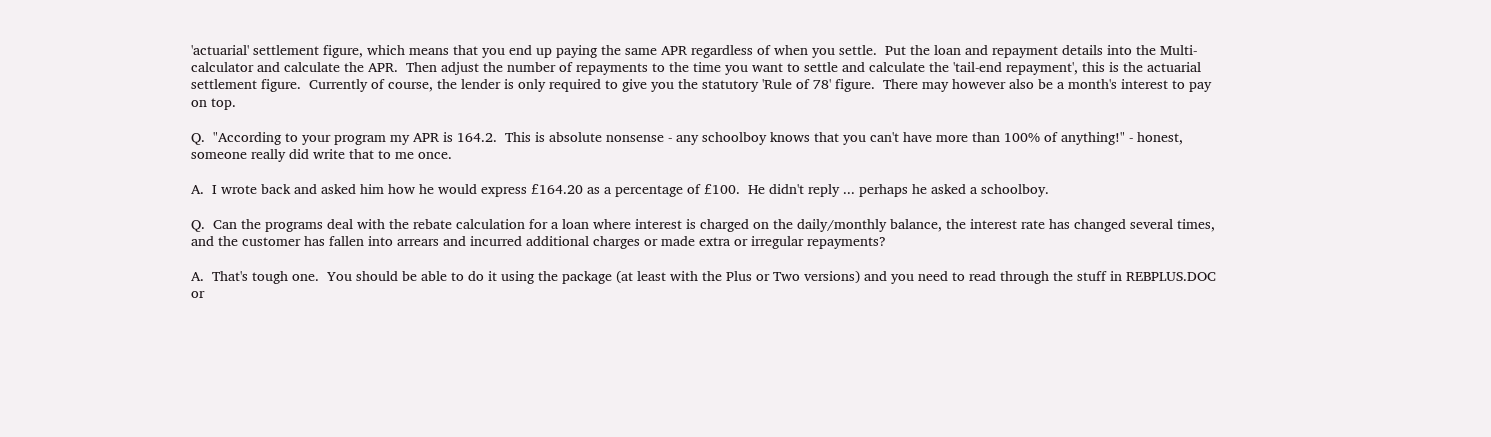'actuarial' settlement figure, which means that you end up paying the same APR regardless of when you settle.  Put the loan and repayment details into the Multi-calculator and calculate the APR.  Then adjust the number of repayments to the time you want to settle and calculate the 'tail-end repayment', this is the actuarial settlement figure.  Currently of course, the lender is only required to give you the statutory 'Rule of 78' figure.  There may however also be a month's interest to pay on top.

Q.  "According to your program my APR is 164.2.  This is absolute nonsense - any schoolboy knows that you can't have more than 100% of anything!" - honest, someone really did write that to me once.

A.  I wrote back and asked him how he would express £164.20 as a percentage of £100.  He didn't reply ... perhaps he asked a schoolboy.

Q.  Can the programs deal with the rebate calculation for a loan where interest is charged on the daily/monthly balance, the interest rate has changed several times, and the customer has fallen into arrears and incurred additional charges or made extra or irregular repayments?

A.  That's tough one.  You should be able to do it using the package (at least with the Plus or Two versions) and you need to read through the stuff in REBPLUS.DOC or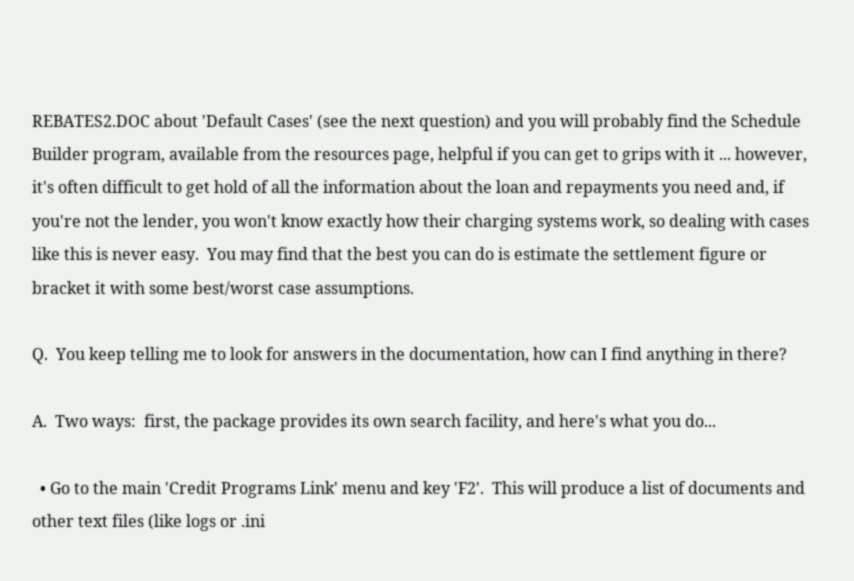REBATES2.DOC about 'Default Cases' (see the next question) and you will probably find the Schedule Builder program, available from the resources page, helpful if you can get to grips with it ... however, it's often difficult to get hold of all the information about the loan and repayments you need and, if you're not the lender, you won't know exactly how their charging systems work, so dealing with cases like this is never easy.  You may find that the best you can do is estimate the settlement figure or bracket it with some best/worst case assumptions.

Q.  You keep telling me to look for answers in the documentation, how can I find anything in there?

A.  Two ways:  first, the package provides its own search facility, and here's what you do...

  • Go to the main 'Credit Programs Link' menu and key 'F2'.  This will produce a list of documents and other text files (like logs or .ini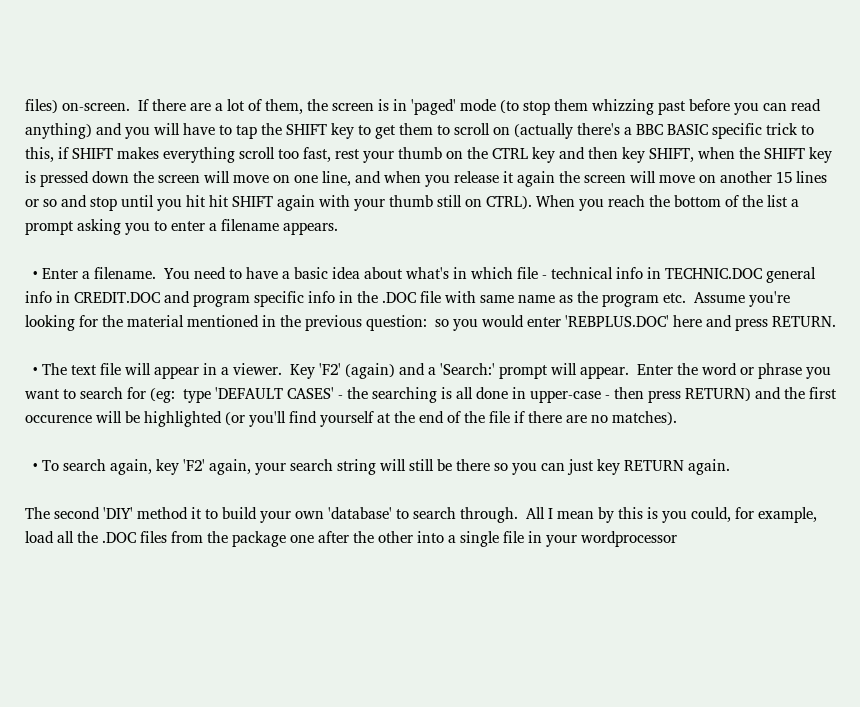files) on-screen.  If there are a lot of them, the screen is in 'paged' mode (to stop them whizzing past before you can read anything) and you will have to tap the SHIFT key to get them to scroll on (actually there's a BBC BASIC specific trick to this, if SHIFT makes everything scroll too fast, rest your thumb on the CTRL key and then key SHIFT, when the SHIFT key is pressed down the screen will move on one line, and when you release it again the screen will move on another 15 lines or so and stop until you hit hit SHIFT again with your thumb still on CTRL). When you reach the bottom of the list a prompt asking you to enter a filename appears.

  • Enter a filename.  You need to have a basic idea about what's in which file - technical info in TECHNIC.DOC general info in CREDIT.DOC and program specific info in the .DOC file with same name as the program etc.  Assume you're looking for the material mentioned in the previous question:  so you would enter 'REBPLUS.DOC' here and press RETURN.

  • The text file will appear in a viewer.  Key 'F2' (again) and a 'Search:' prompt will appear.  Enter the word or phrase you want to search for (eg:  type 'DEFAULT CASES' - the searching is all done in upper-case - then press RETURN) and the first occurence will be highlighted (or you'll find yourself at the end of the file if there are no matches).

  • To search again, key 'F2' again, your search string will still be there so you can just key RETURN again.

The second 'DIY' method it to build your own 'database' to search through.  All I mean by this is you could, for example, load all the .DOC files from the package one after the other into a single file in your wordprocessor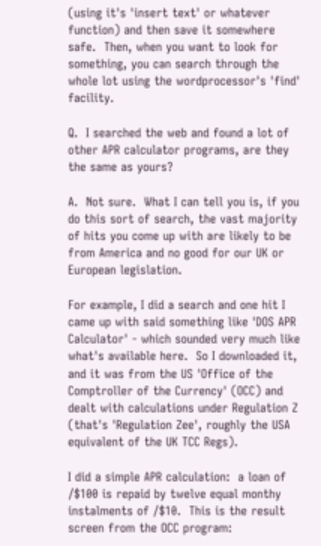(using it's 'insert text' or whatever function) and then save it somewhere safe.  Then, when you want to look for something, you can search through the whole lot using the wordprocessor's 'find' facility.

Q.  I searched the web and found a lot of other APR calculator programs, are they the same as yours?

A.  Not sure.  What I can tell you is, if you do this sort of search, the vast majority of hits you come up with are likely to be from America and no good for our UK or European legislation.

For example, I did a search and one hit I came up with said something like 'DOS APR Calculator' - which sounded very much like what's available here.  So I downloaded it, and it was from the US 'Office of the Comptroller of the Currency' (OCC) and dealt with calculations under Regulation Z (that's 'Regulation Zee', roughly the USA equivalent of the UK TCC Regs).

I did a simple APR calculation:  a loan of /$100 is repaid by twelve equal monthy instalments of /$10.  This is the result screen from the OCC program: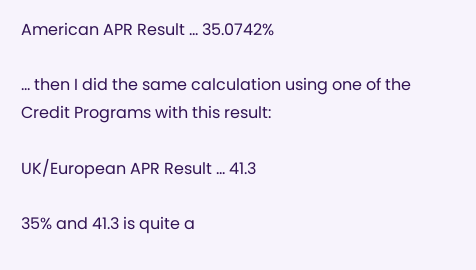American APR Result ... 35.0742%

... then I did the same calculation using one of the Credit Programs with this result:

UK/European APR Result ... 41.3

35% and 41.3 is quite a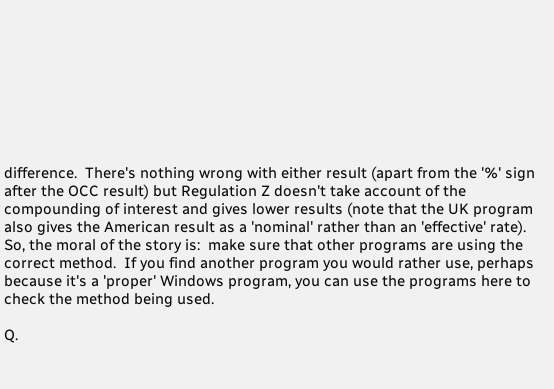difference.  There's nothing wrong with either result (apart from the '%' sign after the OCC result) but Regulation Z doesn't take account of the compounding of interest and gives lower results (note that the UK program also gives the American result as a 'nominal' rather than an 'effective' rate).  So, the moral of the story is:  make sure that other programs are using the correct method.  If you find another program you would rather use, perhaps because it's a 'proper' Windows program, you can use the programs here to check the method being used.

Q.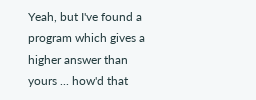Yeah, but I've found a program which gives a higher answer than yours ... how'd that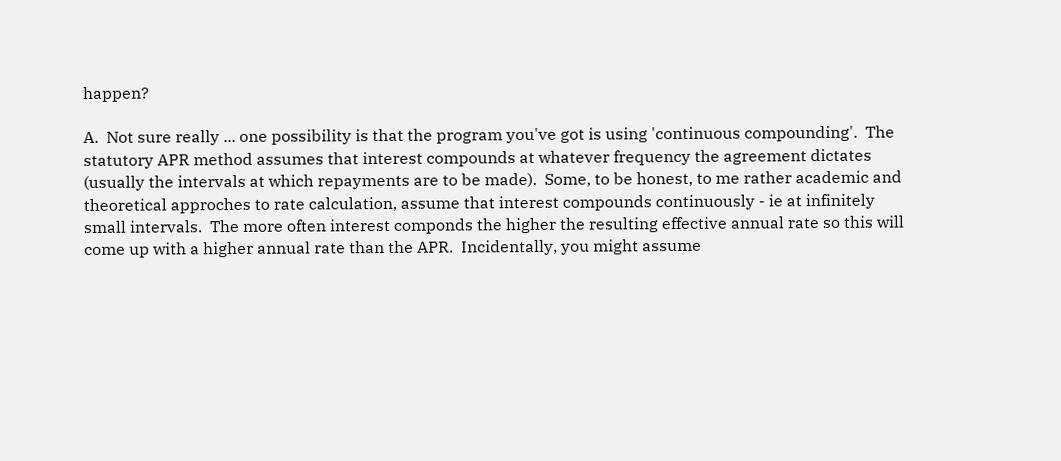happen?

A.  Not sure really ... one possibility is that the program you've got is using 'continuous compounding'.  The statutory APR method assumes that interest compounds at whatever frequency the agreement dictates (usually the intervals at which repayments are to be made).  Some, to be honest, to me rather academic and theoretical approches to rate calculation, assume that interest compounds continuously - ie at infinitely small intervals.  The more often interest componds the higher the resulting effective annual rate so this will come up with a higher annual rate than the APR.  Incidentally, you might assume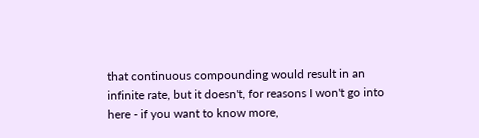that continuous compounding would result in an infinite rate, but it doesn't, for reasons I won't go into here - if you want to know more,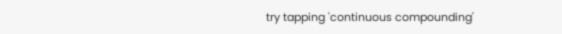try tapping 'continuous compounding'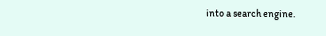into a search engine.